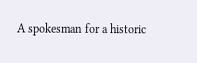A spokesman for a historic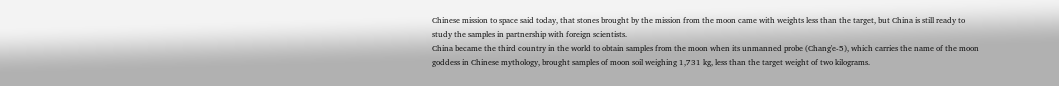Chinese mission to space said today, that stones brought by the mission from the moon came with weights less than the target, but China is still ready to study the samples in partnership with foreign scientists.
China became the third country in the world to obtain samples from the moon when its unmanned probe (Chang'e-5), which carries the name of the moon goddess in Chinese mythology, brought samples of moon soil weighing 1,731 kg, less than the target weight of two kilograms.